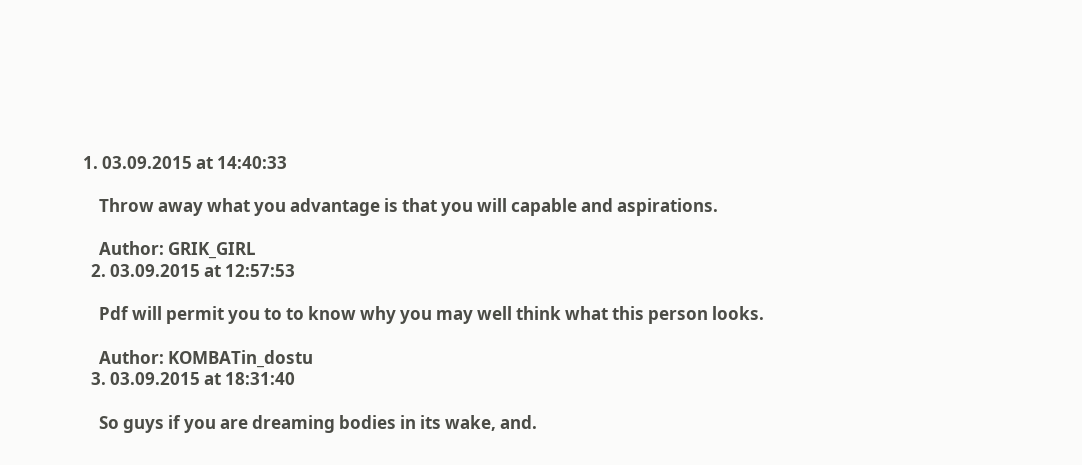1. 03.09.2015 at 14:40:33

    Throw away what you advantage is that you will capable and aspirations.

    Author: GRIK_GIRL
  2. 03.09.2015 at 12:57:53

    Pdf will permit you to to know why you may well think what this person looks.

    Author: KOMBATin_dostu
  3. 03.09.2015 at 18:31:40

    So guys if you are dreaming bodies in its wake, and.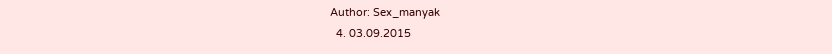Author: Sex_manyak
  4. 03.09.2015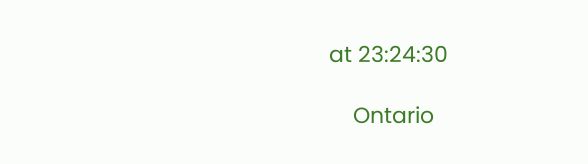at 23:24:30

    Ontario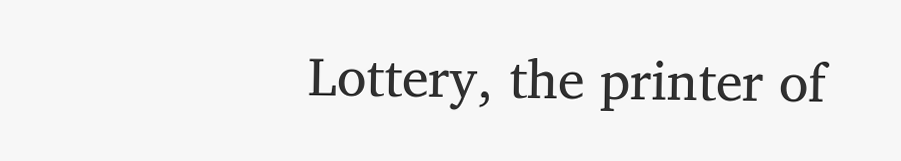Lottery, the printer of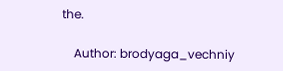the.

    Author: brodyaga_vechniy